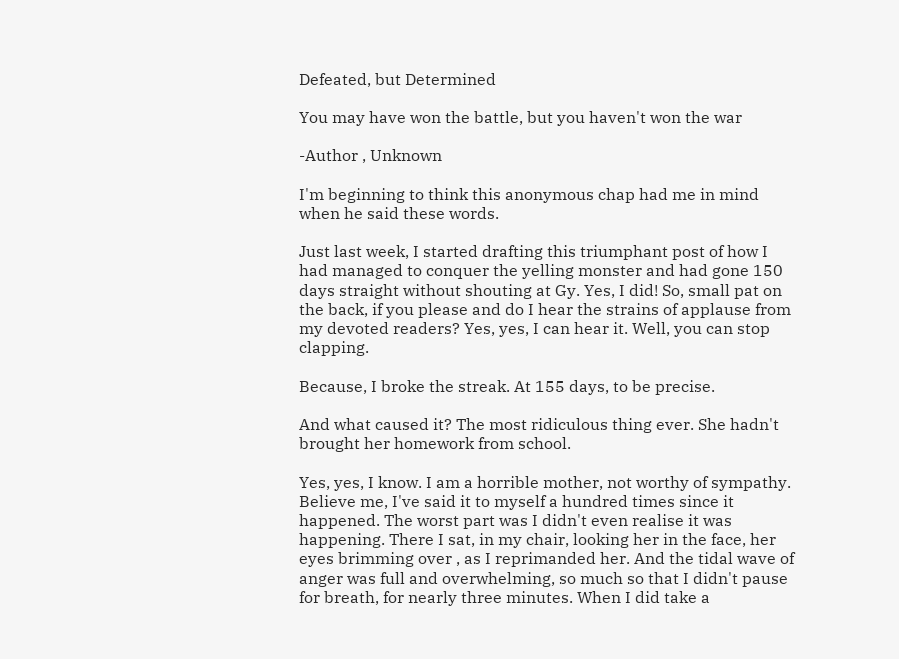Defeated, but Determined

You may have won the battle, but you haven't won the war

-Author , Unknown

I'm beginning to think this anonymous chap had me in mind when he said these words.

Just last week, I started drafting this triumphant post of how I had managed to conquer the yelling monster and had gone 150 days straight without shouting at Gy. Yes, I did! So, small pat on the back, if you please and do I hear the strains of applause from my devoted readers? Yes, yes, I can hear it. Well, you can stop clapping.

Because, I broke the streak. At 155 days, to be precise.

And what caused it? The most ridiculous thing ever. She hadn't brought her homework from school.

Yes, yes, I know. I am a horrible mother, not worthy of sympathy. Believe me, I've said it to myself a hundred times since it happened. The worst part was I didn't even realise it was happening. There I sat, in my chair, looking her in the face, her eyes brimming over , as I reprimanded her. And the tidal wave of anger was full and overwhelming, so much so that I didn't pause for breath, for nearly three minutes. When I did take a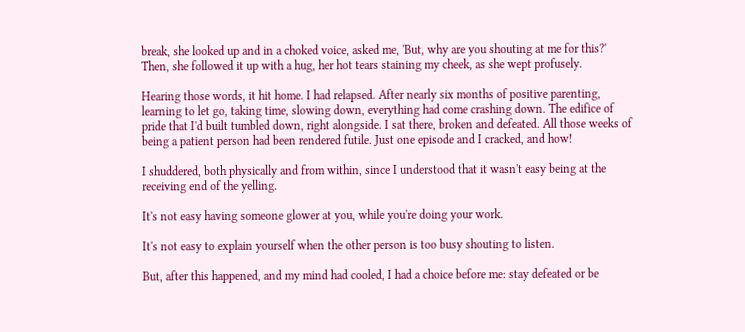break, she looked up and in a choked voice, asked me, 'But, why are you shouting at me for this?' Then, she followed it up with a hug, her hot tears staining my cheek, as she wept profusely.

Hearing those words, it hit home. I had relapsed. After nearly six months of positive parenting, learning to let go, taking time, slowing down, everything had come crashing down. The edifice of pride that I'd built tumbled down, right alongside. I sat there, broken and defeated. All those weeks of being a patient person had been rendered futile. Just one episode and I cracked, and how!

I shuddered, both physically and from within, since I understood that it wasn't easy being at the receiving end of the yelling.

It's not easy having someone glower at you, while you're doing your work.

It's not easy to explain yourself when the other person is too busy shouting to listen.

But, after this happened, and my mind had cooled, I had a choice before me: stay defeated or be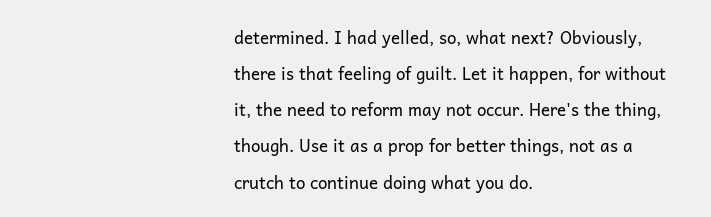determined. I had yelled, so, what next? Obviously, there is that feeling of guilt. Let it happen, for without it, the need to reform may not occur. Here's the thing, though. Use it as a prop for better things, not as a crutch to continue doing what you do.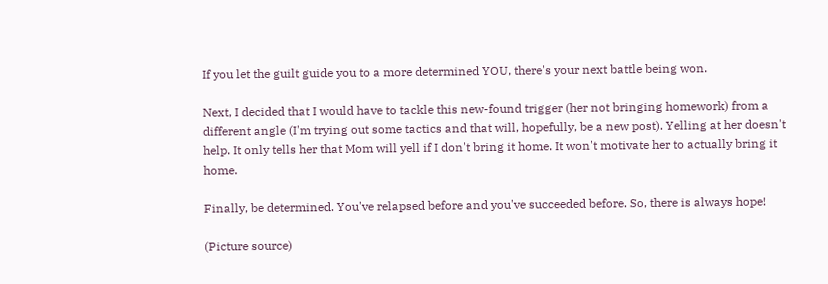If you let the guilt guide you to a more determined YOU, there's your next battle being won.

Next, I decided that I would have to tackle this new-found trigger (her not bringing homework) from a different angle (I'm trying out some tactics and that will, hopefully, be a new post). Yelling at her doesn't help. It only tells her that Mom will yell if I don't bring it home. It won't motivate her to actually bring it home.

Finally, be determined. You've relapsed before and you've succeeded before. So, there is always hope!

(Picture source)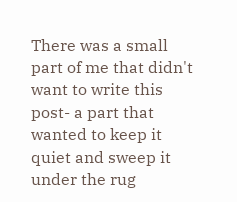There was a small part of me that didn't want to write this post- a part that wanted to keep it quiet and sweep it under the rug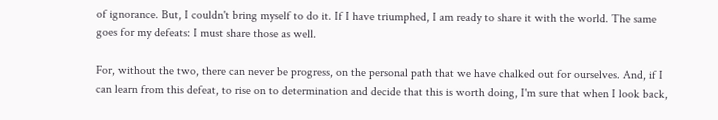of ignorance. But, I couldn't bring myself to do it. If I have triumphed, I am ready to share it with the world. The same goes for my defeats: I must share those as well.

For, without the two, there can never be progress, on the personal path that we have chalked out for ourselves. And, if I can learn from this defeat, to rise on to determination and decide that this is worth doing, I'm sure that when I look back,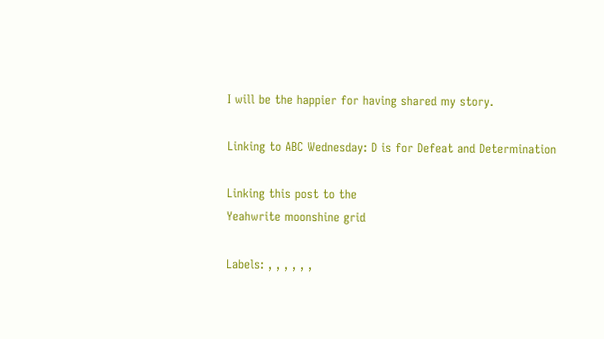I will be the happier for having shared my story.

Linking to ABC Wednesday: D is for Defeat and Determination

Linking this post to the
Yeahwrite moonshine grid

Labels: , , , , , ,